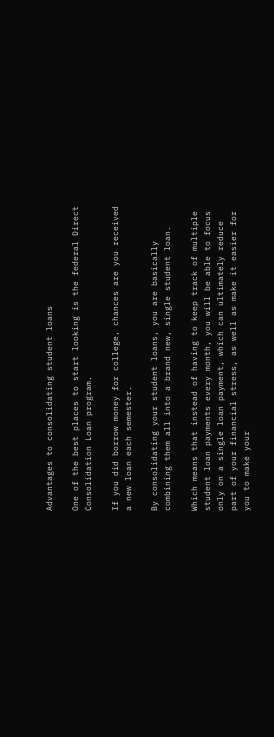Advantages to consolidating student loans

One of the best places to start looking is the federal Direct Consolidation Loan program.

If you did borrow money for college, chances are you received a new loan each semester.

By consolidating your student loans, you are basically combining them all into a brand new, single student loan.

Which means that instead of having to keep track of multiple student loan payments every month, you will be able to focus only on a single loan payment, which can ultimately reduce part of your financial stress, as well as make it easier for you to make your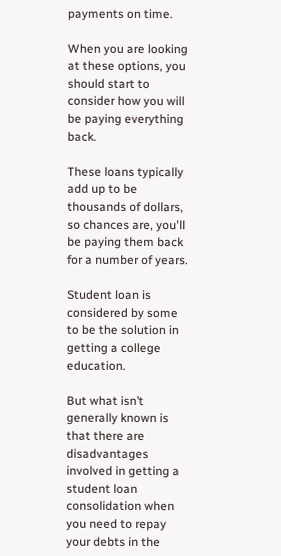payments on time.

When you are looking at these options, you should start to consider how you will be paying everything back.

These loans typically add up to be thousands of dollars, so chances are, you'll be paying them back for a number of years.

Student loan is considered by some to be the solution in getting a college education.

But what isn’t generally known is that there are disadvantages involved in getting a student loan consolidation when you need to repay your debts in the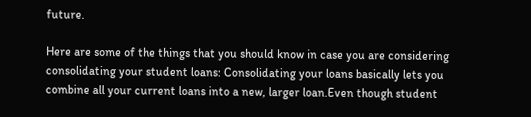future.

Here are some of the things that you should know in case you are considering consolidating your student loans: Consolidating your loans basically lets you combine all your current loans into a new, larger loan.Even though student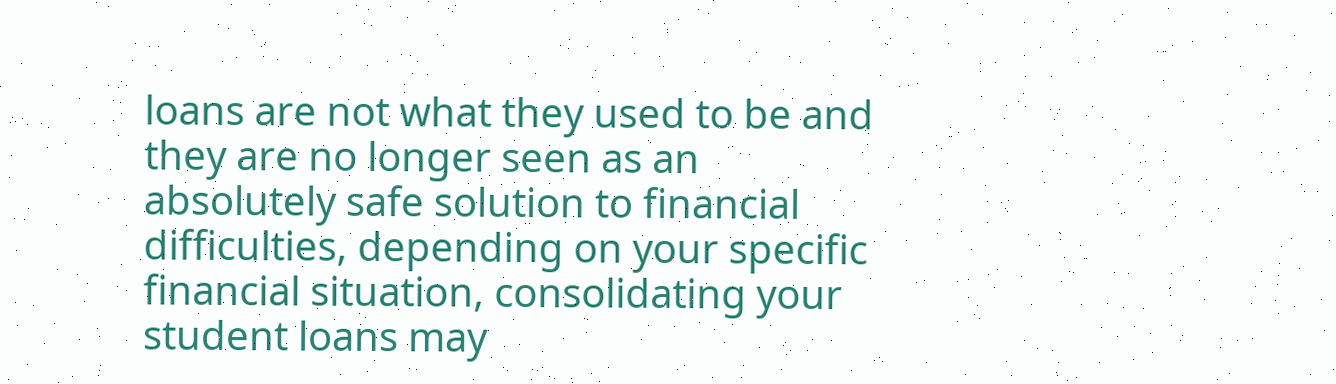loans are not what they used to be and they are no longer seen as an absolutely safe solution to financial difficulties, depending on your specific financial situation, consolidating your student loans may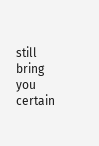still bring you certain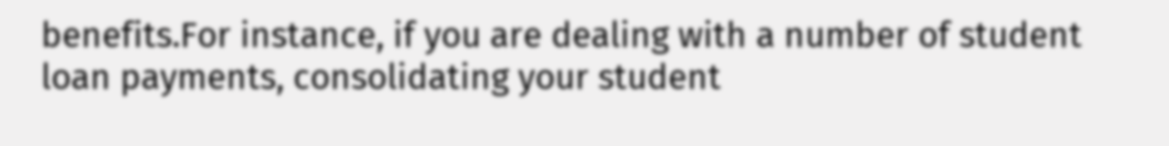benefits.For instance, if you are dealing with a number of student loan payments, consolidating your student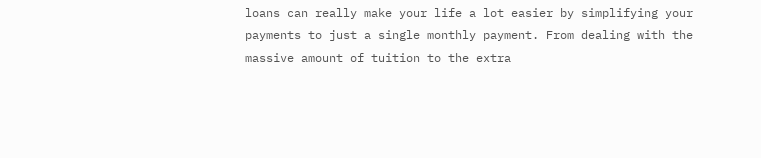loans can really make your life a lot easier by simplifying your payments to just a single monthly payment. From dealing with the massive amount of tuition to the extra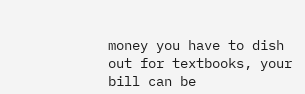money you have to dish out for textbooks, your bill can be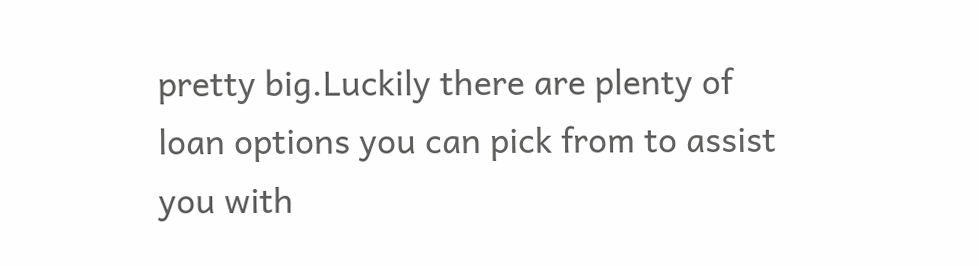pretty big.Luckily there are plenty of loan options you can pick from to assist you with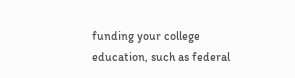funding your college education, such as federal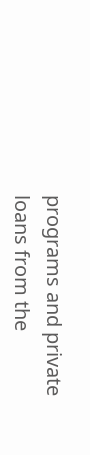programs and private loans from the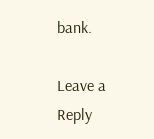bank.

Leave a Reply